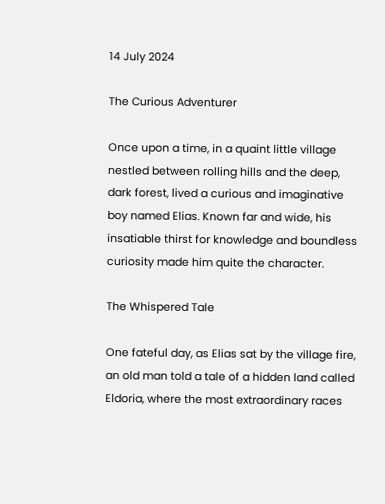14 July 2024

The Curious Adventurer

Once upon a time, in a quaint little village nestled between rolling hills and the deep, dark forest, lived a curious and imaginative boy named Elias. Known far and wide, his insatiable thirst for knowledge and boundless curiosity made him quite the character.

The Whispered Tale

One fateful day, as Elias sat by the village fire, an old man told a tale of a hidden land called Eldoria, where the most extraordinary races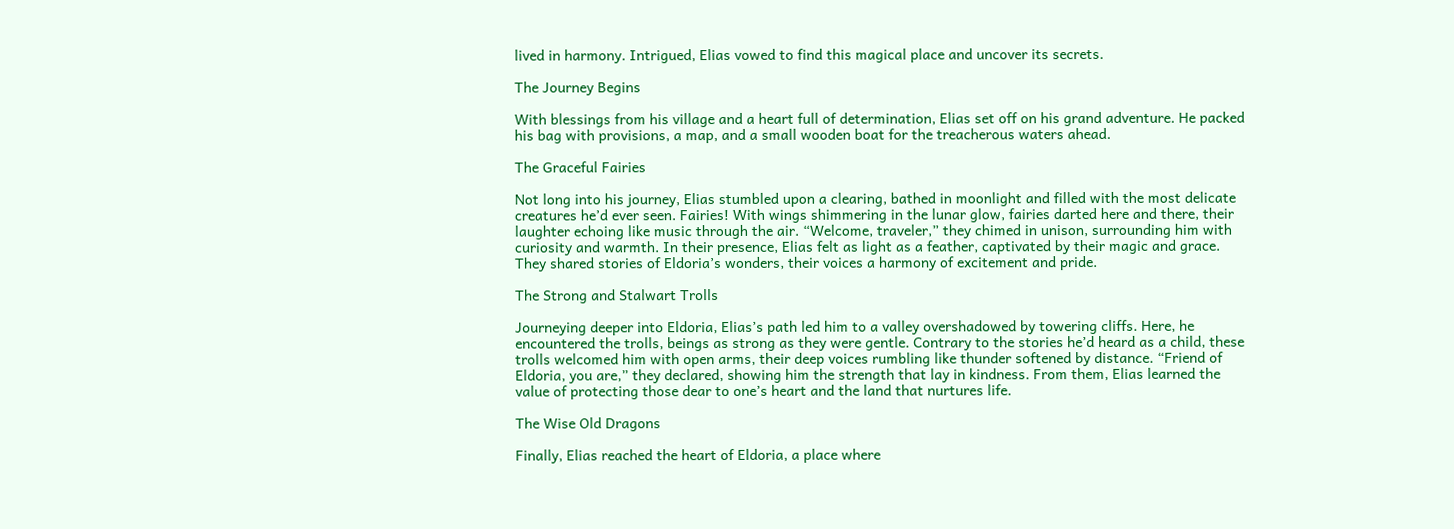lived in harmony. Intrigued, Elias vowed to find this magical place and uncover its secrets.

The Journey Begins

With blessings from his village and a heart full of determination, Elias set off on his grand adventure. He packed his bag with provisions, a map, and a small wooden boat for the treacherous waters ahead.

The Graceful Fairies

Not long into his journey, Elias stumbled upon a clearing, bathed in moonlight and filled with the most delicate creatures he’d ever seen. Fairies! With wings shimmering in the lunar glow, fairies darted here and there, their laughter echoing like music through the air. “Welcome, traveler,” they chimed in unison, surrounding him with curiosity and warmth. In their presence, Elias felt as light as a feather, captivated by their magic and grace. They shared stories of Eldoria’s wonders, their voices a harmony of excitement and pride.

The Strong and Stalwart Trolls

Journeying deeper into Eldoria, Elias’s path led him to a valley overshadowed by towering cliffs. Here, he encountered the trolls, beings as strong as they were gentle. Contrary to the stories he’d heard as a child, these trolls welcomed him with open arms, their deep voices rumbling like thunder softened by distance. “Friend of Eldoria, you are,” they declared, showing him the strength that lay in kindness. From them, Elias learned the value of protecting those dear to one’s heart and the land that nurtures life.

The Wise Old Dragons

Finally, Elias reached the heart of Eldoria, a place where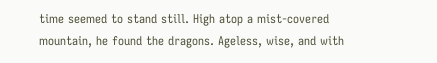time seemed to stand still. High atop a mist-covered mountain, he found the dragons. Ageless, wise, and with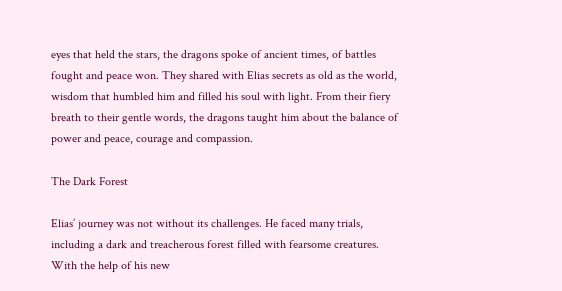eyes that held the stars, the dragons spoke of ancient times, of battles fought and peace won. They shared with Elias secrets as old as the world, wisdom that humbled him and filled his soul with light. From their fiery breath to their gentle words, the dragons taught him about the balance of power and peace, courage and compassion.

The Dark Forest

Elias’ journey was not without its challenges. He faced many trials, including a dark and treacherous forest filled with fearsome creatures. With the help of his new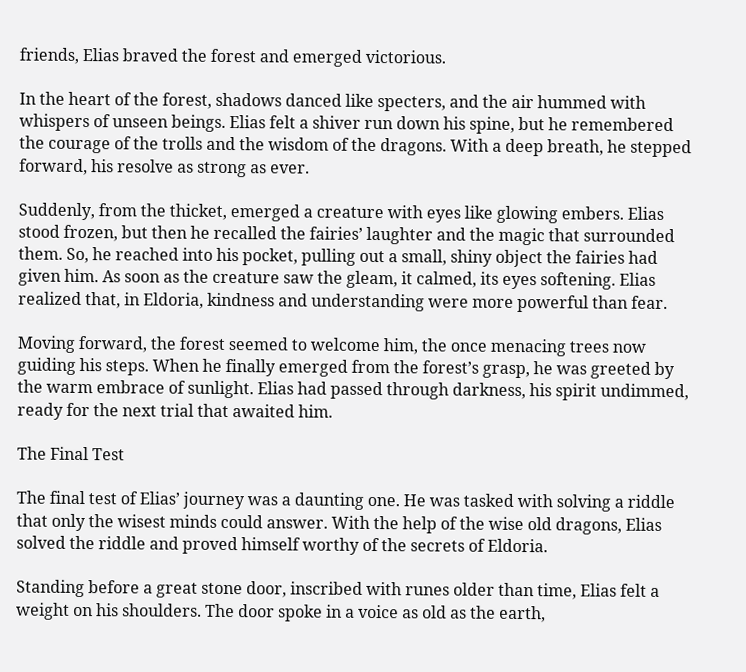friends, Elias braved the forest and emerged victorious.

In the heart of the forest, shadows danced like specters, and the air hummed with whispers of unseen beings. Elias felt a shiver run down his spine, but he remembered the courage of the trolls and the wisdom of the dragons. With a deep breath, he stepped forward, his resolve as strong as ever.

Suddenly, from the thicket, emerged a creature with eyes like glowing embers. Elias stood frozen, but then he recalled the fairies’ laughter and the magic that surrounded them. So, he reached into his pocket, pulling out a small, shiny object the fairies had given him. As soon as the creature saw the gleam, it calmed, its eyes softening. Elias realized that, in Eldoria, kindness and understanding were more powerful than fear.

Moving forward, the forest seemed to welcome him, the once menacing trees now guiding his steps. When he finally emerged from the forest’s grasp, he was greeted by the warm embrace of sunlight. Elias had passed through darkness, his spirit undimmed, ready for the next trial that awaited him.

The Final Test

The final test of Elias’ journey was a daunting one. He was tasked with solving a riddle that only the wisest minds could answer. With the help of the wise old dragons, Elias solved the riddle and proved himself worthy of the secrets of Eldoria.

Standing before a great stone door, inscribed with runes older than time, Elias felt a weight on his shoulders. The door spoke in a voice as old as the earth,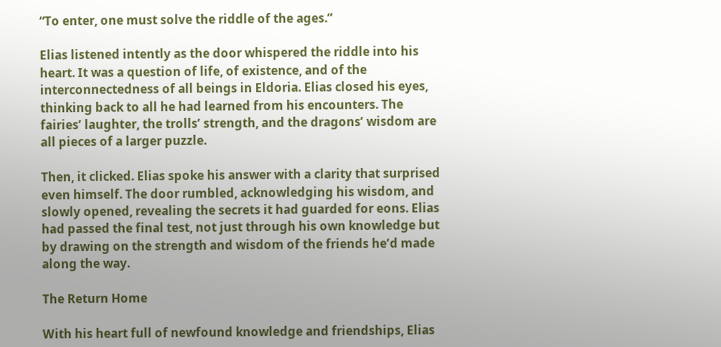“To enter, one must solve the riddle of the ages.”

Elias listened intently as the door whispered the riddle into his heart. It was a question of life, of existence, and of the interconnectedness of all beings in Eldoria. Elias closed his eyes, thinking back to all he had learned from his encounters. The fairies’ laughter, the trolls’ strength, and the dragons’ wisdom are all pieces of a larger puzzle.

Then, it clicked. Elias spoke his answer with a clarity that surprised even himself. The door rumbled, acknowledging his wisdom, and slowly opened, revealing the secrets it had guarded for eons. Elias had passed the final test, not just through his own knowledge but by drawing on the strength and wisdom of the friends he’d made along the way.

The Return Home

With his heart full of newfound knowledge and friendships, Elias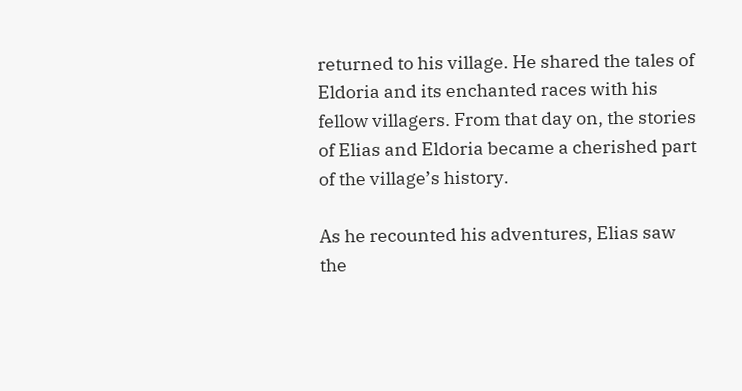returned to his village. He shared the tales of Eldoria and its enchanted races with his fellow villagers. From that day on, the stories of Elias and Eldoria became a cherished part of the village’s history.

As he recounted his adventures, Elias saw the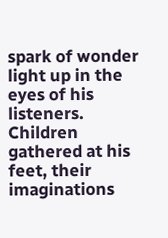spark of wonder light up in the eyes of his listeners. Children gathered at his feet, their imaginations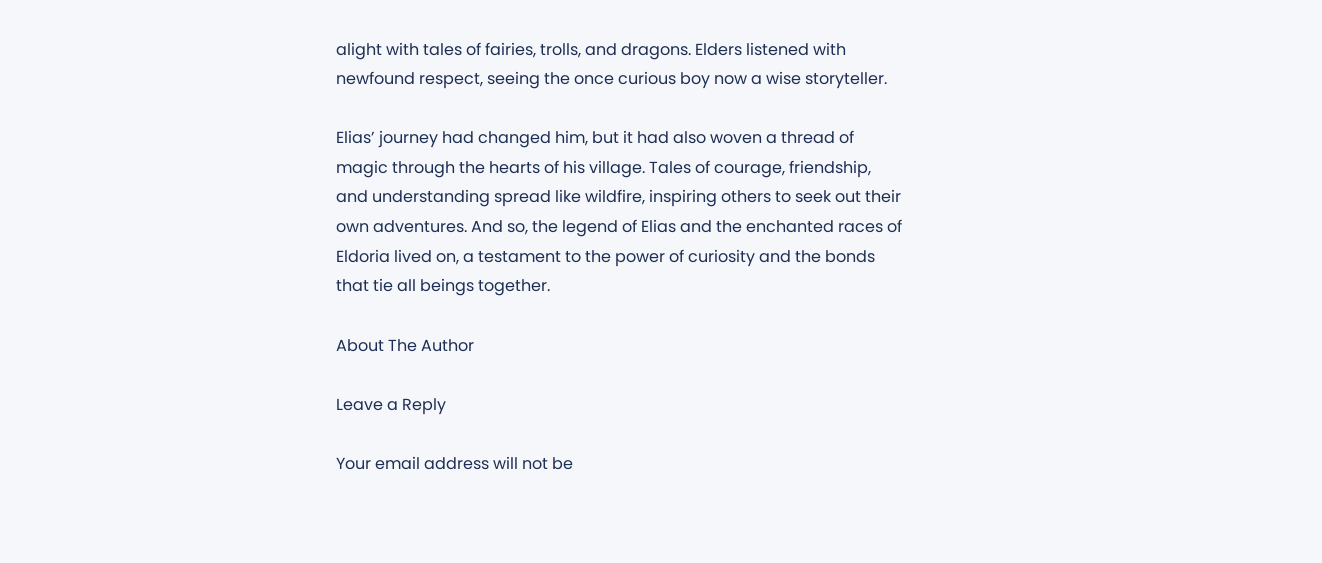alight with tales of fairies, trolls, and dragons. Elders listened with newfound respect, seeing the once curious boy now a wise storyteller.

Elias’ journey had changed him, but it had also woven a thread of magic through the hearts of his village. Tales of courage, friendship, and understanding spread like wildfire, inspiring others to seek out their own adventures. And so, the legend of Elias and the enchanted races of Eldoria lived on, a testament to the power of curiosity and the bonds that tie all beings together.

About The Author

Leave a Reply

Your email address will not be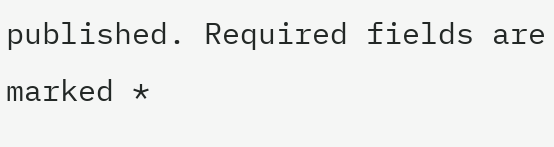published. Required fields are marked *